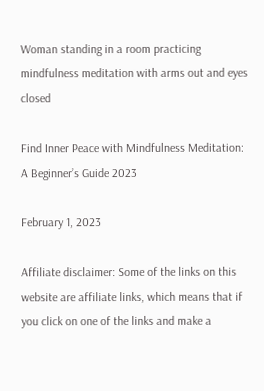Woman standing in a room practicing mindfulness meditation with arms out and eyes closed

Find Inner Peace with Mindfulness Meditation: A Beginner’s Guide 2023

February 1, 2023

Affiliate disclaimer: Some of the links on this website are affiliate links, which means that if you click on one of the links and make a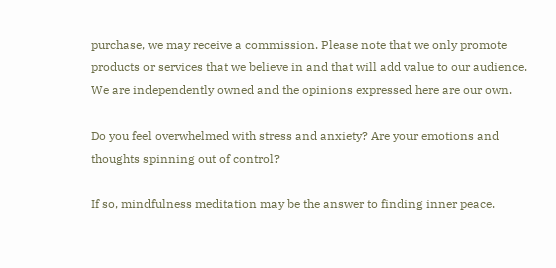purchase, we may receive a commission. Please note that we only promote products or services that we believe in and that will add value to our audience. We are independently owned and the opinions expressed here are our own.

Do you feel overwhelmed with stress and anxiety? Are your emotions and thoughts spinning out of control?

If so, mindfulness meditation may be the answer to finding inner peace.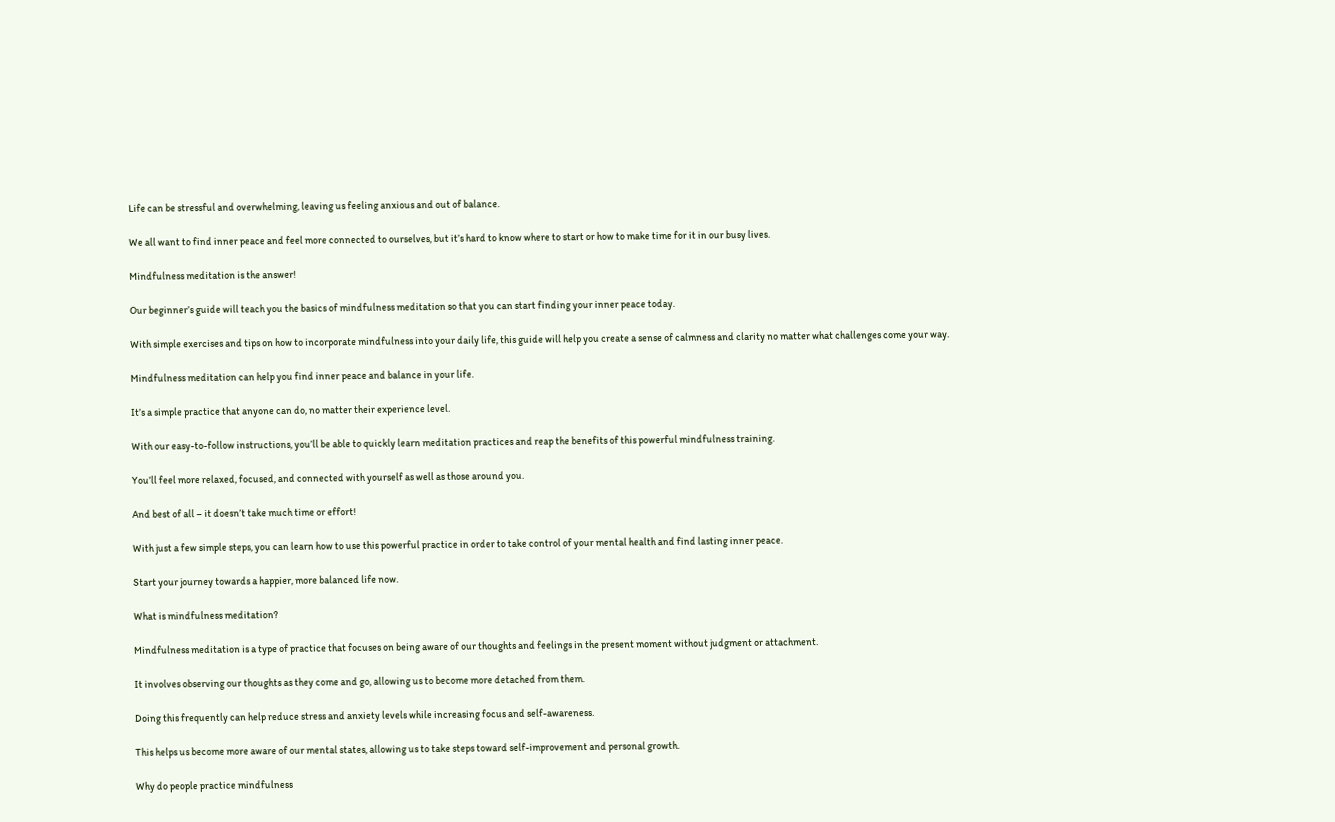Life can be stressful and overwhelming, leaving us feeling anxious and out of balance.

We all want to find inner peace and feel more connected to ourselves, but it’s hard to know where to start or how to make time for it in our busy lives.

Mindfulness meditation is the answer!

Our beginner’s guide will teach you the basics of mindfulness meditation so that you can start finding your inner peace today.

With simple exercises and tips on how to incorporate mindfulness into your daily life, this guide will help you create a sense of calmness and clarity no matter what challenges come your way.

Mindfulness meditation can help you find inner peace and balance in your life.

It’s a simple practice that anyone can do, no matter their experience level.

With our easy-to-follow instructions, you’ll be able to quickly learn meditation practices and reap the benefits of this powerful mindfulness training.

You’ll feel more relaxed, focused, and connected with yourself as well as those around you.

And best of all – it doesn’t take much time or effort!

With just a few simple steps, you can learn how to use this powerful practice in order to take control of your mental health and find lasting inner peace.

Start your journey towards a happier, more balanced life now.

What is mindfulness meditation?

Mindfulness meditation is a type of practice that focuses on being aware of our thoughts and feelings in the present moment without judgment or attachment.

It involves observing our thoughts as they come and go, allowing us to become more detached from them.

Doing this frequently can help reduce stress and anxiety levels while increasing focus and self-awareness.

This helps us become more aware of our mental states, allowing us to take steps toward self-improvement and personal growth.

Why do people practice mindfulness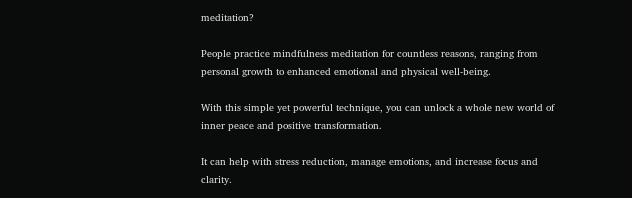meditation?

People practice mindfulness meditation for countless reasons, ranging from personal growth to enhanced emotional and physical well-being.

With this simple yet powerful technique, you can unlock a whole new world of inner peace and positive transformation.

It can help with stress reduction, manage emotions, and increase focus and clarity.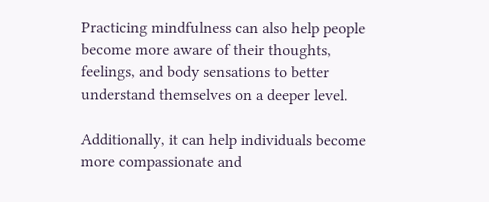Practicing mindfulness can also help people become more aware of their thoughts, feelings, and body sensations to better understand themselves on a deeper level.

Additionally, it can help individuals become more compassionate and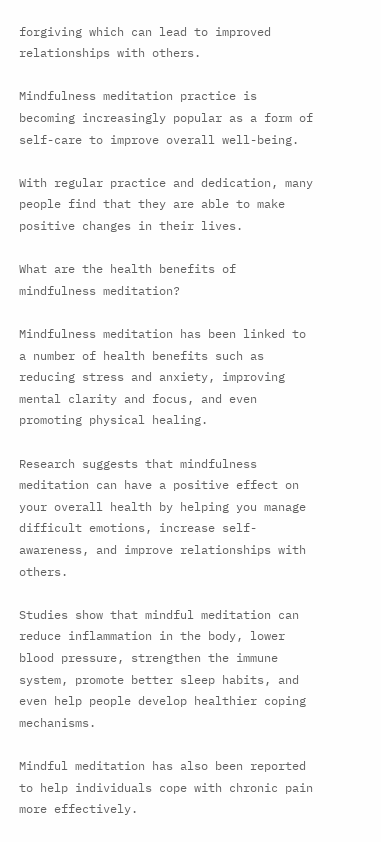forgiving which can lead to improved relationships with others.

Mindfulness meditation practice is becoming increasingly popular as a form of self-care to improve overall well-being.

With regular practice and dedication, many people find that they are able to make positive changes in their lives.

What are the health benefits of mindfulness meditation?

Mindfulness meditation has been linked to a number of health benefits such as reducing stress and anxiety, improving mental clarity and focus, and even promoting physical healing.

Research suggests that mindfulness meditation can have a positive effect on your overall health by helping you manage difficult emotions, increase self-awareness, and improve relationships with others.

Studies show that mindful meditation can reduce inflammation in the body, lower blood pressure, strengthen the immune system, promote better sleep habits, and even help people develop healthier coping mechanisms.

Mindful meditation has also been reported to help individuals cope with chronic pain more effectively.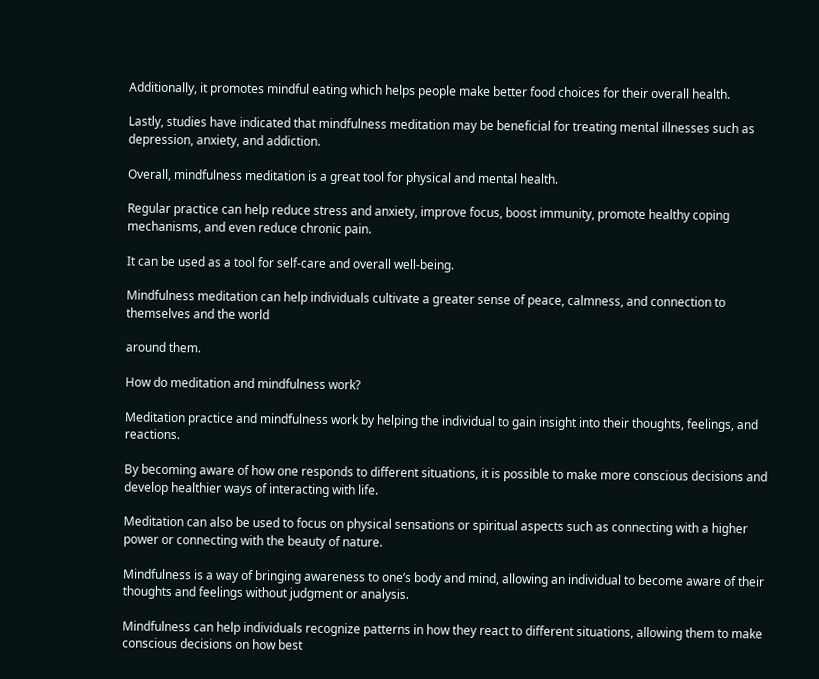Additionally, it promotes mindful eating which helps people make better food choices for their overall health.

Lastly, studies have indicated that mindfulness meditation may be beneficial for treating mental illnesses such as depression, anxiety, and addiction.

Overall, mindfulness meditation is a great tool for physical and mental health.

Regular practice can help reduce stress and anxiety, improve focus, boost immunity, promote healthy coping mechanisms, and even reduce chronic pain.

It can be used as a tool for self-care and overall well-being.

Mindfulness meditation can help individuals cultivate a greater sense of peace, calmness, and connection to themselves and the world

around them.

How do meditation and mindfulness work?

Meditation practice and mindfulness work by helping the individual to gain insight into their thoughts, feelings, and reactions.

By becoming aware of how one responds to different situations, it is possible to make more conscious decisions and develop healthier ways of interacting with life.

Meditation can also be used to focus on physical sensations or spiritual aspects such as connecting with a higher power or connecting with the beauty of nature.

Mindfulness is a way of bringing awareness to one’s body and mind, allowing an individual to become aware of their thoughts and feelings without judgment or analysis.

Mindfulness can help individuals recognize patterns in how they react to different situations, allowing them to make conscious decisions on how best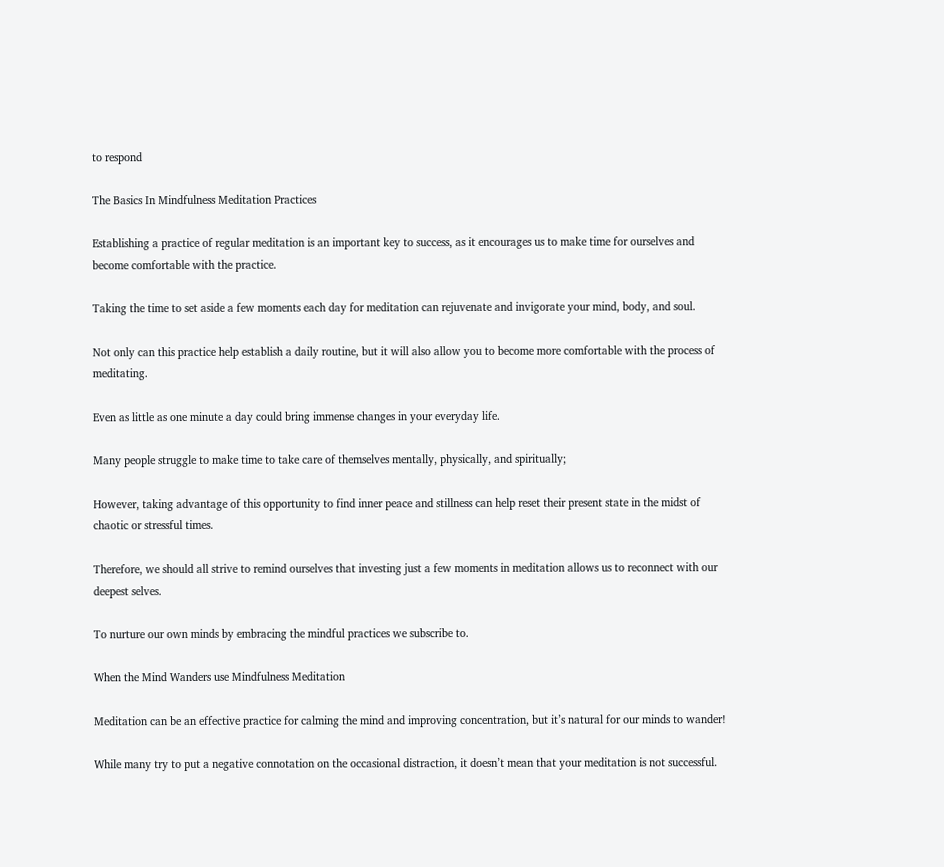to respond

The Basics In Mindfulness Meditation Practices

Establishing a practice of regular meditation is an important key to success, as it encourages us to make time for ourselves and become comfortable with the practice.

Taking the time to set aside a few moments each day for meditation can rejuvenate and invigorate your mind, body, and soul.

Not only can this practice help establish a daily routine, but it will also allow you to become more comfortable with the process of meditating.

Even as little as one minute a day could bring immense changes in your everyday life.

Many people struggle to make time to take care of themselves mentally, physically, and spiritually;

However, taking advantage of this opportunity to find inner peace and stillness can help reset their present state in the midst of chaotic or stressful times.

Therefore, we should all strive to remind ourselves that investing just a few moments in meditation allows us to reconnect with our deepest selves.

To nurture our own minds by embracing the mindful practices we subscribe to.

When the Mind Wanders use Mindfulness Meditation

Meditation can be an effective practice for calming the mind and improving concentration, but it’s natural for our minds to wander!

While many try to put a negative connotation on the occasional distraction, it doesn’t mean that your meditation is not successful.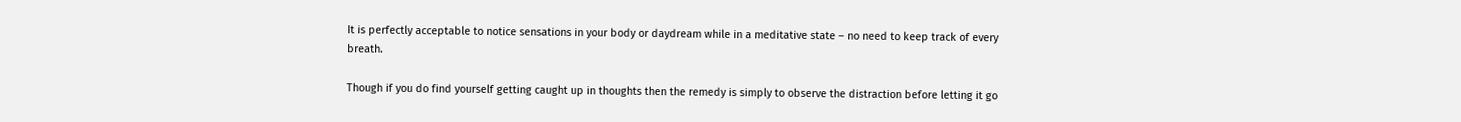It is perfectly acceptable to notice sensations in your body or daydream while in a meditative state – no need to keep track of every breath.

Though if you do find yourself getting caught up in thoughts then the remedy is simply to observe the distraction before letting it go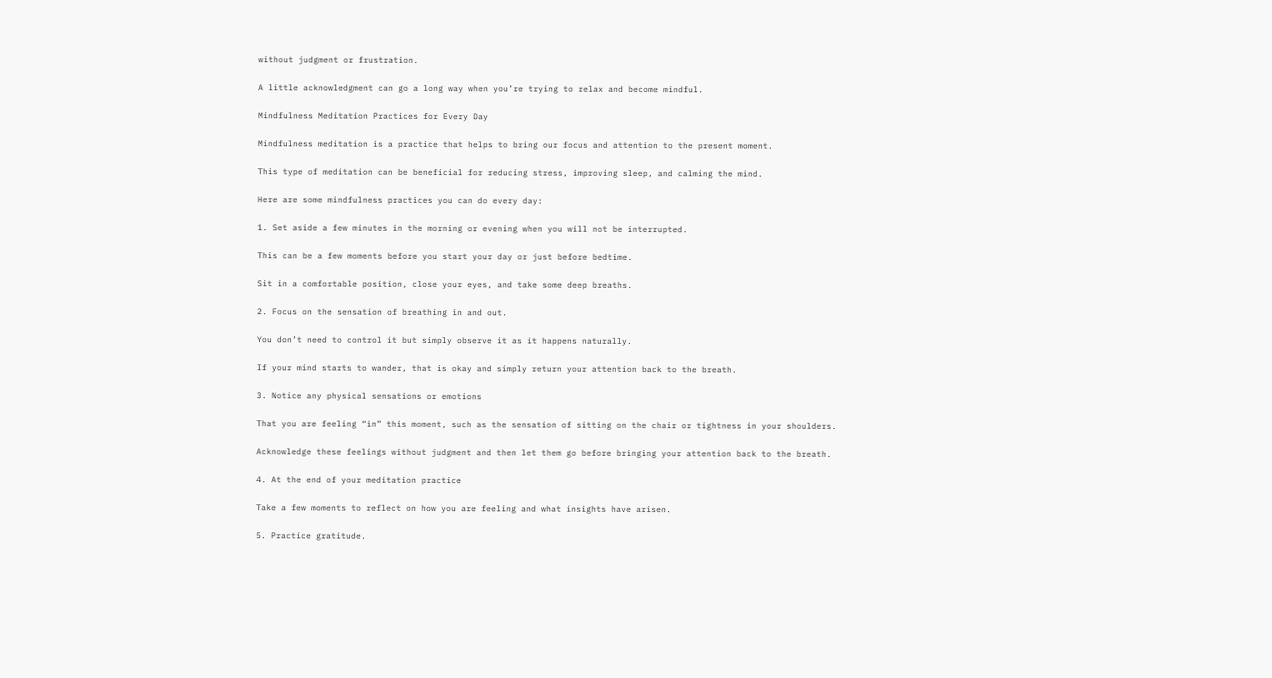without judgment or frustration.

A little acknowledgment can go a long way when you’re trying to relax and become mindful.

Mindfulness Meditation Practices for Every Day

Mindfulness meditation is a practice that helps to bring our focus and attention to the present moment.

This type of meditation can be beneficial for reducing stress, improving sleep, and calming the mind.

Here are some mindfulness practices you can do every day:

1. Set aside a few minutes in the morning or evening when you will not be interrupted.

This can be a few moments before you start your day or just before bedtime.

Sit in a comfortable position, close your eyes, and take some deep breaths.

2. Focus on the sensation of breathing in and out.

You don’t need to control it but simply observe it as it happens naturally.

If your mind starts to wander, that is okay and simply return your attention back to the breath.

3. Notice any physical sensations or emotions

That you are feeling “in” this moment, such as the sensation of sitting on the chair or tightness in your shoulders.

Acknowledge these feelings without judgment and then let them go before bringing your attention back to the breath.

4. At the end of your meditation practice

Take a few moments to reflect on how you are feeling and what insights have arisen.

5. Practice gratitude.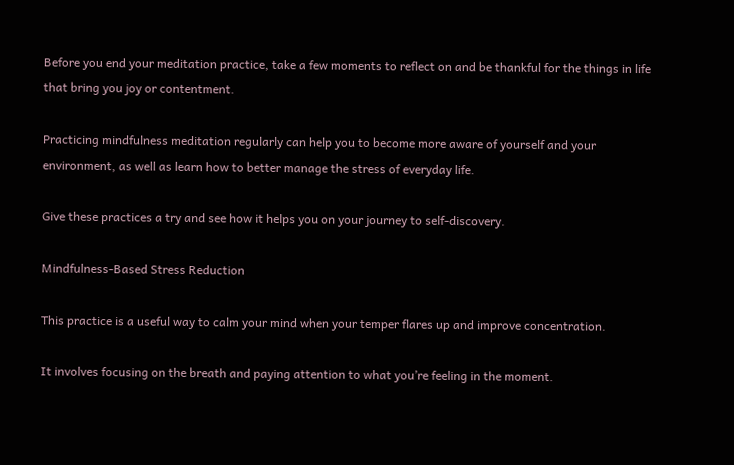Before you end your meditation practice, take a few moments to reflect on and be thankful for the things in life that bring you joy or contentment.

Practicing mindfulness meditation regularly can help you to become more aware of yourself and your environment, as well as learn how to better manage the stress of everyday life.

Give these practices a try and see how it helps you on your journey to self-discovery.

Mindfulness-Based Stress Reduction

This practice is a useful way to calm your mind when your temper flares up and improve concentration.

It involves focusing on the breath and paying attention to what you’re feeling in the moment.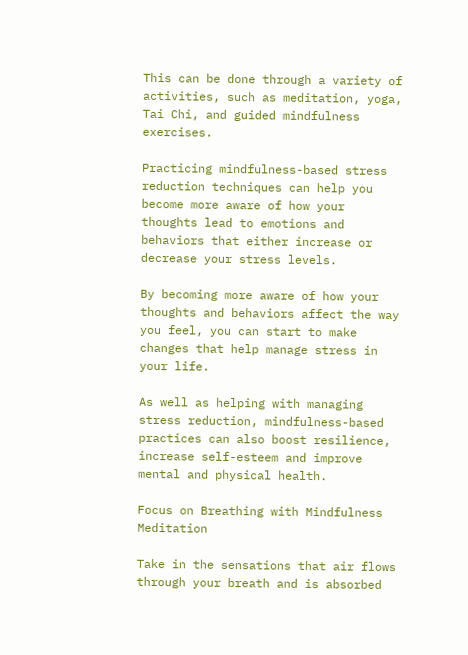This can be done through a variety of activities, such as meditation, yoga, Tai Chi, and guided mindfulness exercises.

Practicing mindfulness-based stress reduction techniques can help you become more aware of how your thoughts lead to emotions and behaviors that either increase or decrease your stress levels.

By becoming more aware of how your thoughts and behaviors affect the way you feel, you can start to make changes that help manage stress in your life.

As well as helping with managing stress reduction, mindfulness-based practices can also boost resilience, increase self-esteem and improve mental and physical health.

Focus on Breathing with Mindfulness Meditation

Take in the sensations that air flows through your breath and is absorbed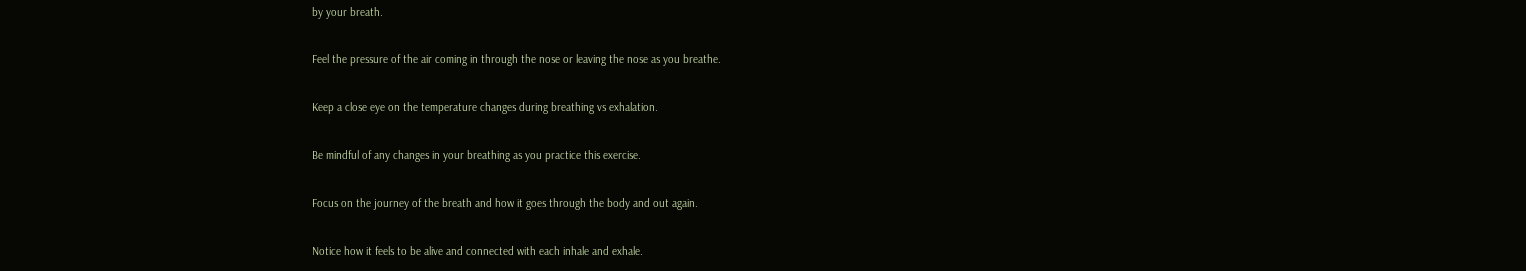by your breath.

Feel the pressure of the air coming in through the nose or leaving the nose as you breathe.

Keep a close eye on the temperature changes during breathing vs exhalation.

Be mindful of any changes in your breathing as you practice this exercise.

Focus on the journey of the breath and how it goes through the body and out again.

Notice how it feels to be alive and connected with each inhale and exhale.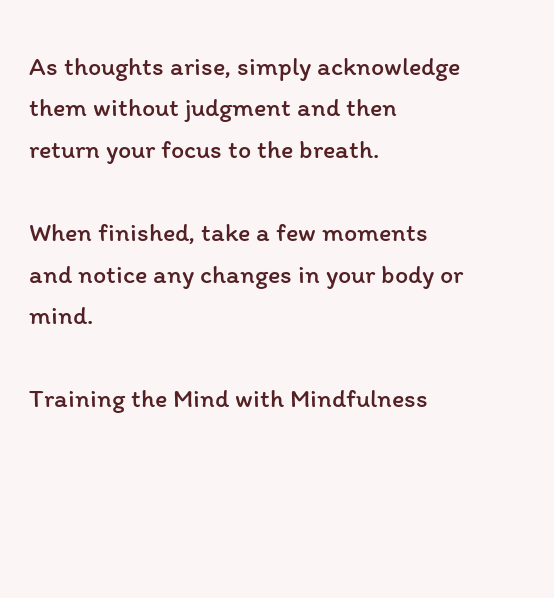As thoughts arise, simply acknowledge them without judgment and then return your focus to the breath.

When finished, take a few moments and notice any changes in your body or mind.

Training the Mind with Mindfulness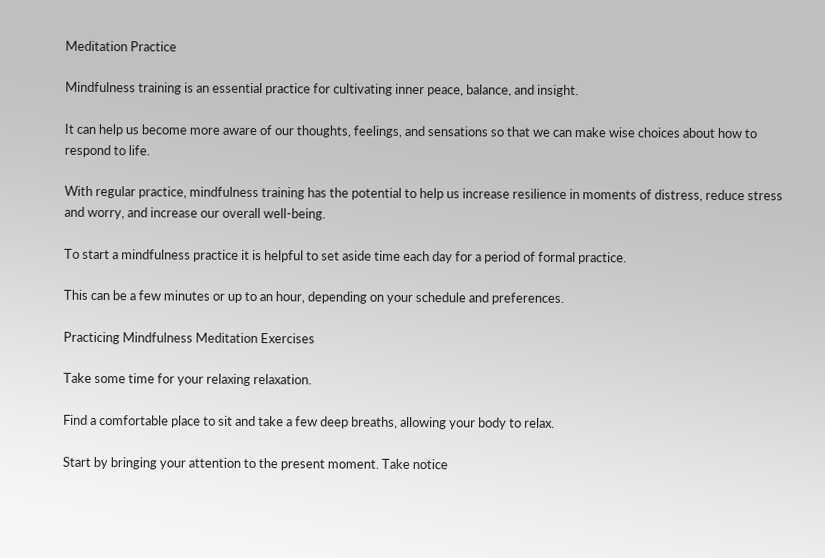Meditation Practice

Mindfulness training is an essential practice for cultivating inner peace, balance, and insight.

It can help us become more aware of our thoughts, feelings, and sensations so that we can make wise choices about how to respond to life.

With regular practice, mindfulness training has the potential to help us increase resilience in moments of distress, reduce stress and worry, and increase our overall well-being.

To start a mindfulness practice it is helpful to set aside time each day for a period of formal practice.

This can be a few minutes or up to an hour, depending on your schedule and preferences.

Practicing Mindfulness Meditation Exercises

Take some time for your relaxing relaxation.

Find a comfortable place to sit and take a few deep breaths, allowing your body to relax.

Start by bringing your attention to the present moment. Take notice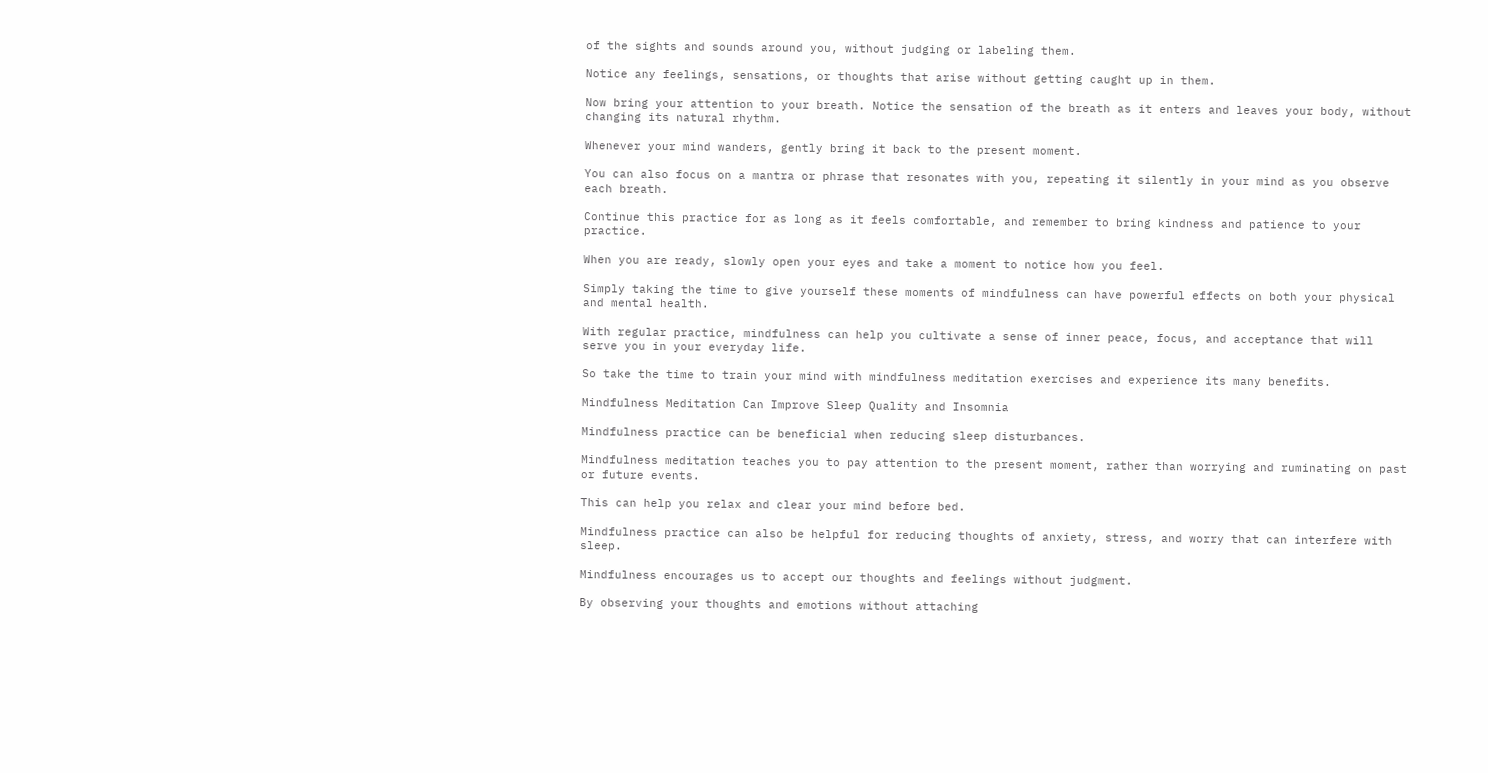of the sights and sounds around you, without judging or labeling them.

Notice any feelings, sensations, or thoughts that arise without getting caught up in them.

Now bring your attention to your breath. Notice the sensation of the breath as it enters and leaves your body, without changing its natural rhythm.

Whenever your mind wanders, gently bring it back to the present moment.

You can also focus on a mantra or phrase that resonates with you, repeating it silently in your mind as you observe each breath.

Continue this practice for as long as it feels comfortable, and remember to bring kindness and patience to your practice.

When you are ready, slowly open your eyes and take a moment to notice how you feel.

Simply taking the time to give yourself these moments of mindfulness can have powerful effects on both your physical and mental health.

With regular practice, mindfulness can help you cultivate a sense of inner peace, focus, and acceptance that will serve you in your everyday life.

So take the time to train your mind with mindfulness meditation exercises and experience its many benefits.

Mindfulness Meditation Can Improve Sleep Quality and Insomnia

Mindfulness practice can be beneficial when reducing sleep disturbances.

Mindfulness meditation teaches you to pay attention to the present moment, rather than worrying and ruminating on past or future events.

This can help you relax and clear your mind before bed.

Mindfulness practice can also be helpful for reducing thoughts of anxiety, stress, and worry that can interfere with sleep.

Mindfulness encourages us to accept our thoughts and feelings without judgment.

By observing your thoughts and emotions without attaching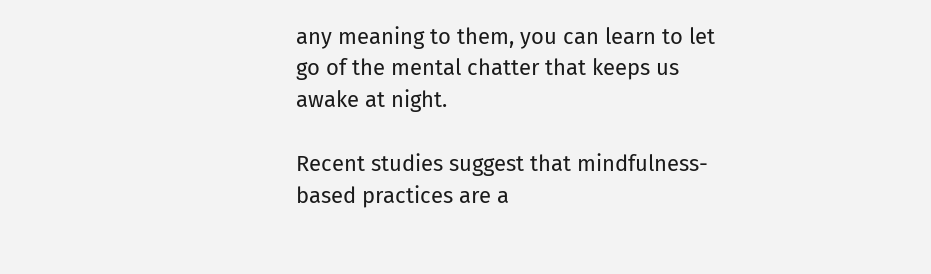any meaning to them, you can learn to let go of the mental chatter that keeps us awake at night.

Recent studies suggest that mindfulness-based practices are a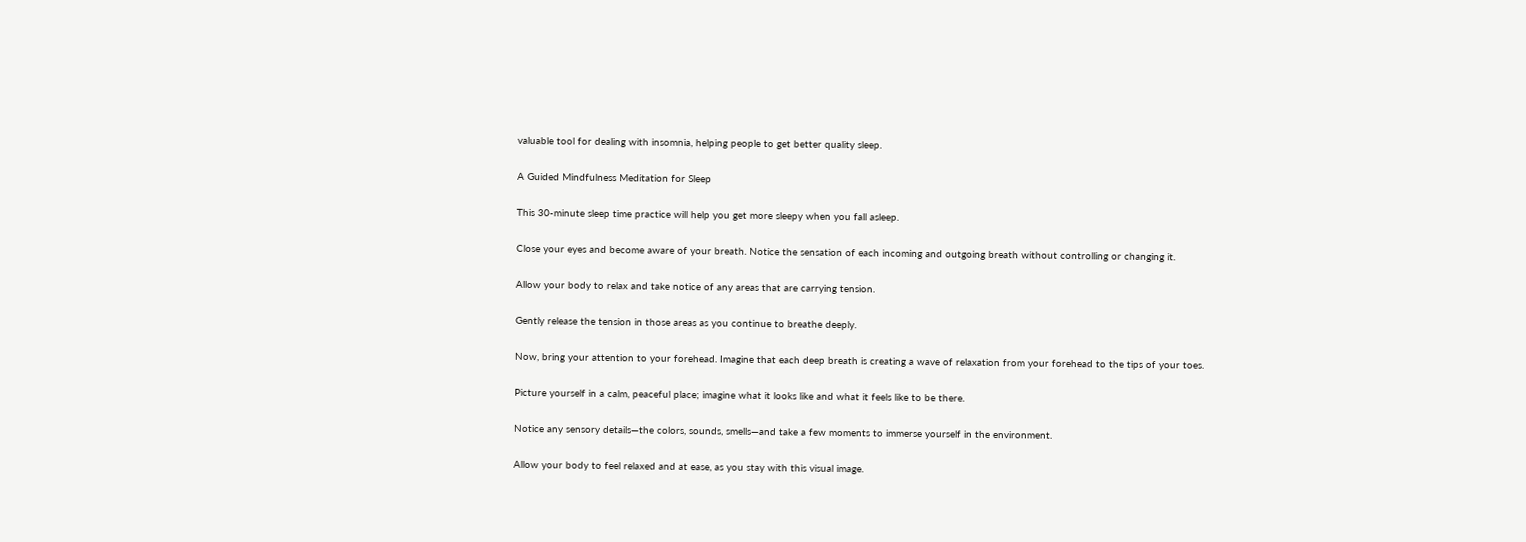valuable tool for dealing with insomnia, helping people to get better quality sleep.

A Guided Mindfulness Meditation for Sleep

This 30-minute sleep time practice will help you get more sleepy when you fall asleep.

Close your eyes and become aware of your breath. Notice the sensation of each incoming and outgoing breath without controlling or changing it.

Allow your body to relax and take notice of any areas that are carrying tension.

Gently release the tension in those areas as you continue to breathe deeply.

Now, bring your attention to your forehead. Imagine that each deep breath is creating a wave of relaxation from your forehead to the tips of your toes.

Picture yourself in a calm, peaceful place; imagine what it looks like and what it feels like to be there.

Notice any sensory details—the colors, sounds, smells—and take a few moments to immerse yourself in the environment.

Allow your body to feel relaxed and at ease, as you stay with this visual image.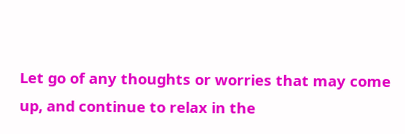Let go of any thoughts or worries that may come up, and continue to relax in the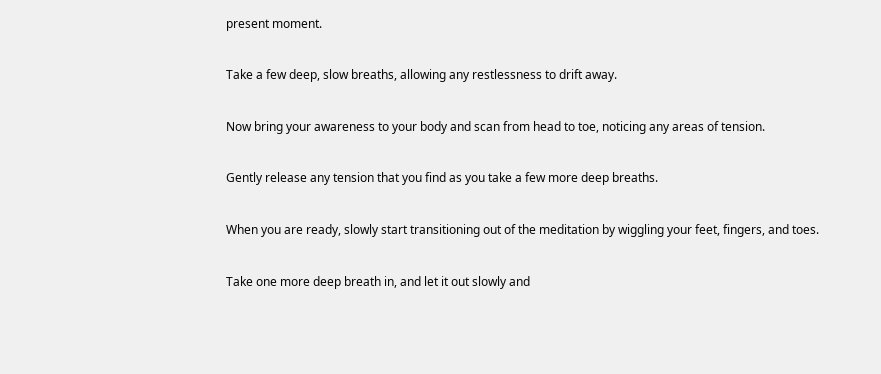present moment.

Take a few deep, slow breaths, allowing any restlessness to drift away.

Now bring your awareness to your body and scan from head to toe, noticing any areas of tension.

Gently release any tension that you find as you take a few more deep breaths.

When you are ready, slowly start transitioning out of the meditation by wiggling your feet, fingers, and toes.

Take one more deep breath in, and let it out slowly and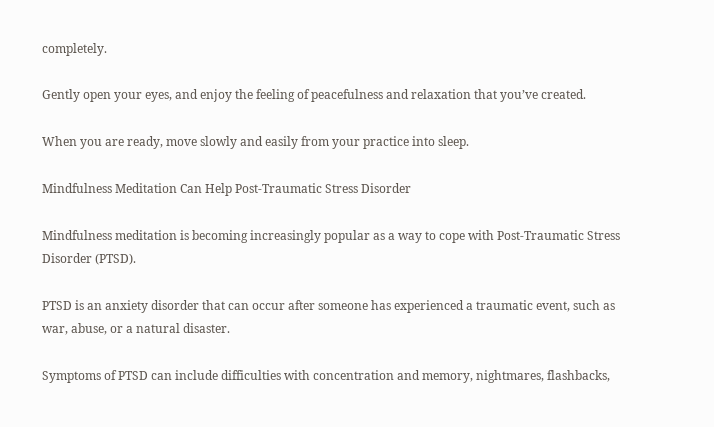completely.

Gently open your eyes, and enjoy the feeling of peacefulness and relaxation that you’ve created.

When you are ready, move slowly and easily from your practice into sleep.

Mindfulness Meditation Can Help Post-Traumatic Stress Disorder

Mindfulness meditation is becoming increasingly popular as a way to cope with Post-Traumatic Stress Disorder (PTSD).

PTSD is an anxiety disorder that can occur after someone has experienced a traumatic event, such as war, abuse, or a natural disaster.

Symptoms of PTSD can include difficulties with concentration and memory, nightmares, flashbacks,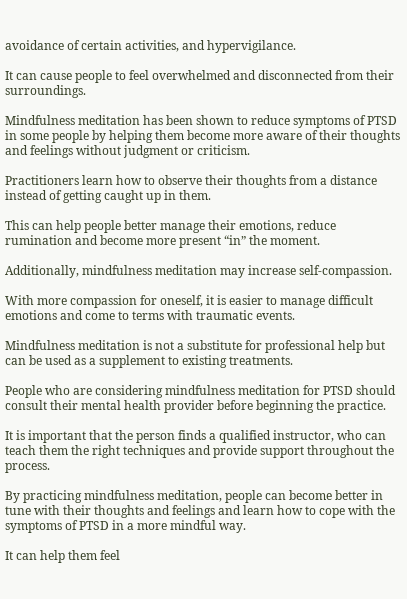avoidance of certain activities, and hypervigilance.

It can cause people to feel overwhelmed and disconnected from their surroundings.

Mindfulness meditation has been shown to reduce symptoms of PTSD in some people by helping them become more aware of their thoughts and feelings without judgment or criticism.

Practitioners learn how to observe their thoughts from a distance instead of getting caught up in them.

This can help people better manage their emotions, reduce rumination and become more present “in” the moment.

Additionally, mindfulness meditation may increase self-compassion.

With more compassion for oneself, it is easier to manage difficult emotions and come to terms with traumatic events.

Mindfulness meditation is not a substitute for professional help but can be used as a supplement to existing treatments.

People who are considering mindfulness meditation for PTSD should consult their mental health provider before beginning the practice.

It is important that the person finds a qualified instructor, who can teach them the right techniques and provide support throughout the process.

By practicing mindfulness meditation, people can become better in tune with their thoughts and feelings and learn how to cope with the symptoms of PTSD in a more mindful way.

It can help them feel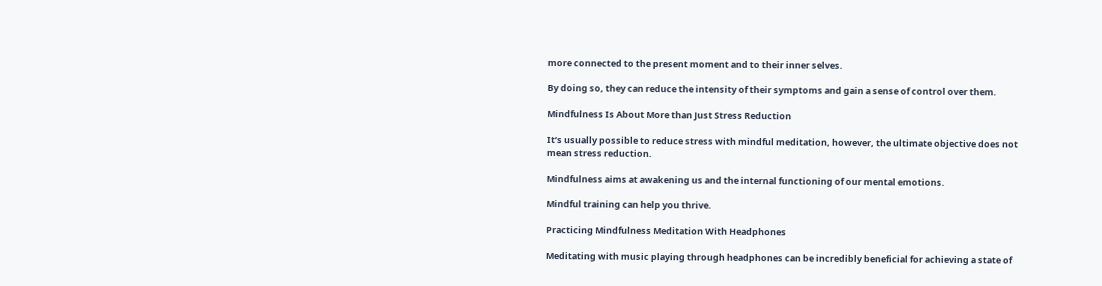more connected to the present moment and to their inner selves.

By doing so, they can reduce the intensity of their symptoms and gain a sense of control over them.

Mindfulness Is About More than Just Stress Reduction

It’s usually possible to reduce stress with mindful meditation, however, the ultimate objective does not mean stress reduction.

Mindfulness aims at awakening us and the internal functioning of our mental emotions.

Mindful training can help you thrive.

Practicing Mindfulness Meditation With Headphones

Meditating with music playing through headphones can be incredibly beneficial for achieving a state of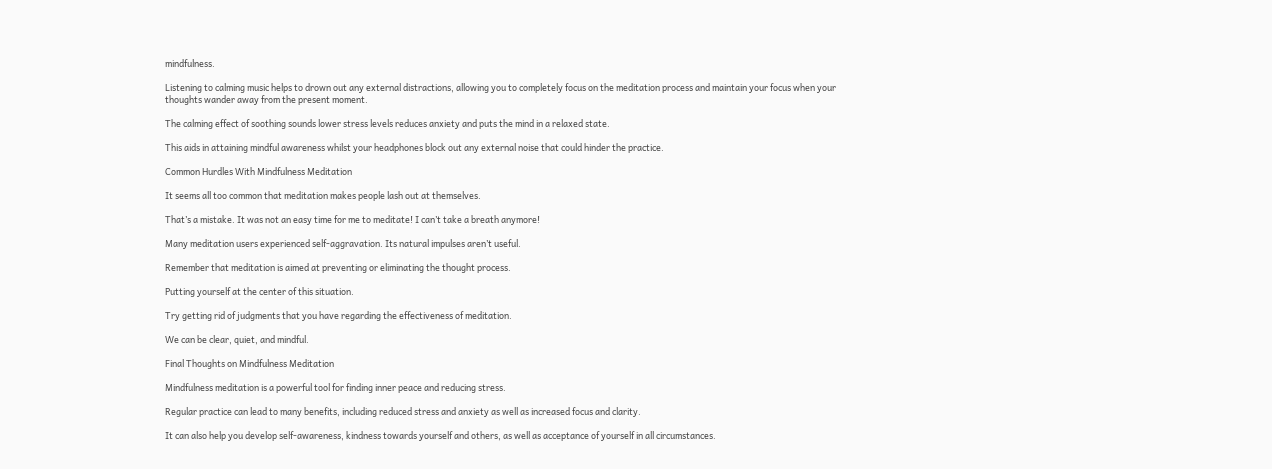mindfulness.

Listening to calming music helps to drown out any external distractions, allowing you to completely focus on the meditation process and maintain your focus when your thoughts wander away from the present moment.

The calming effect of soothing sounds lower stress levels reduces anxiety and puts the mind in a relaxed state.

This aids in attaining mindful awareness whilst your headphones block out any external noise that could hinder the practice.

Common Hurdles With Mindfulness Meditation

It seems all too common that meditation makes people lash out at themselves.

That’s a mistake. It was not an easy time for me to meditate! I can’t take a breath anymore!

Many meditation users experienced self-aggravation. Its natural impulses aren’t useful.

Remember that meditation is aimed at preventing or eliminating the thought process.

Putting yourself at the center of this situation.

Try getting rid of judgments that you have regarding the effectiveness of meditation.

We can be clear, quiet, and mindful.

Final Thoughts on Mindfulness Meditation

Mindfulness meditation is a powerful tool for finding inner peace and reducing stress.

Regular practice can lead to many benefits, including reduced stress and anxiety as well as increased focus and clarity.

It can also help you develop self-awareness, kindness towards yourself and others, as well as acceptance of yourself in all circumstances.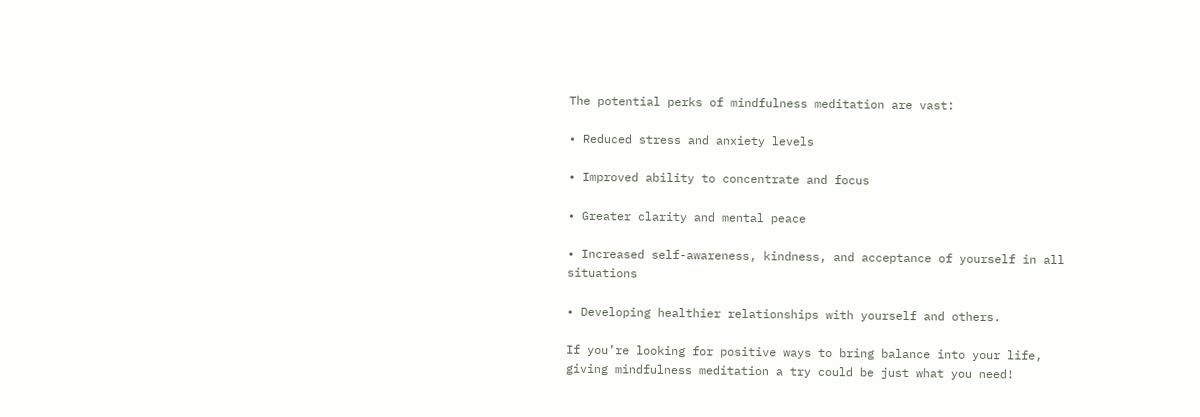The potential perks of mindfulness meditation are vast:

• Reduced stress and anxiety levels

• Improved ability to concentrate and focus

• Greater clarity and mental peace

• Increased self-awareness, kindness, and acceptance of yourself in all situations

• Developing healthier relationships with yourself and others.

If you’re looking for positive ways to bring balance into your life, giving mindfulness meditation a try could be just what you need!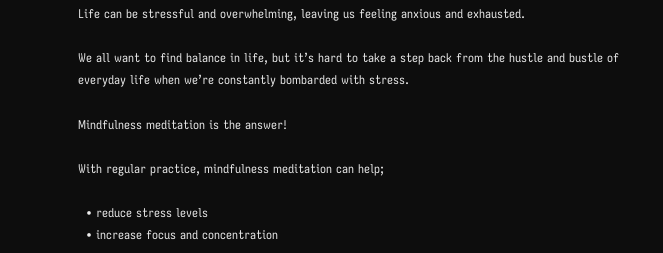Life can be stressful and overwhelming, leaving us feeling anxious and exhausted.

We all want to find balance in life, but it’s hard to take a step back from the hustle and bustle of everyday life when we’re constantly bombarded with stress.

Mindfulness meditation is the answer!

With regular practice, mindfulness meditation can help;

  • reduce stress levels
  • increase focus and concentration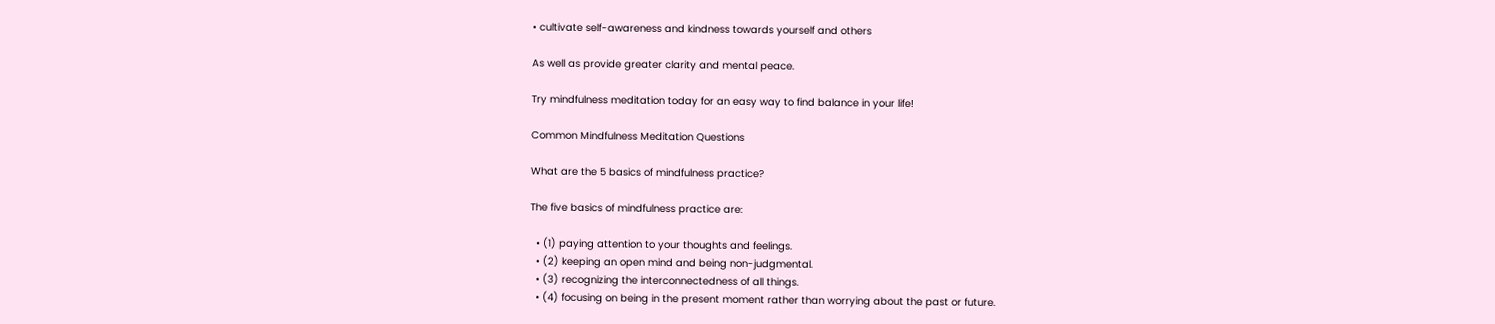• cultivate self-awareness and kindness towards yourself and others

As well as provide greater clarity and mental peace.

Try mindfulness meditation today for an easy way to find balance in your life!

Common Mindfulness Meditation Questions

What are the 5 basics of mindfulness practice?

The five basics of mindfulness practice are:

  • (1) paying attention to your thoughts and feelings.
  • (2) keeping an open mind and being non-judgmental.
  • (3) recognizing the interconnectedness of all things.
  • (4) focusing on being in the present moment rather than worrying about the past or future.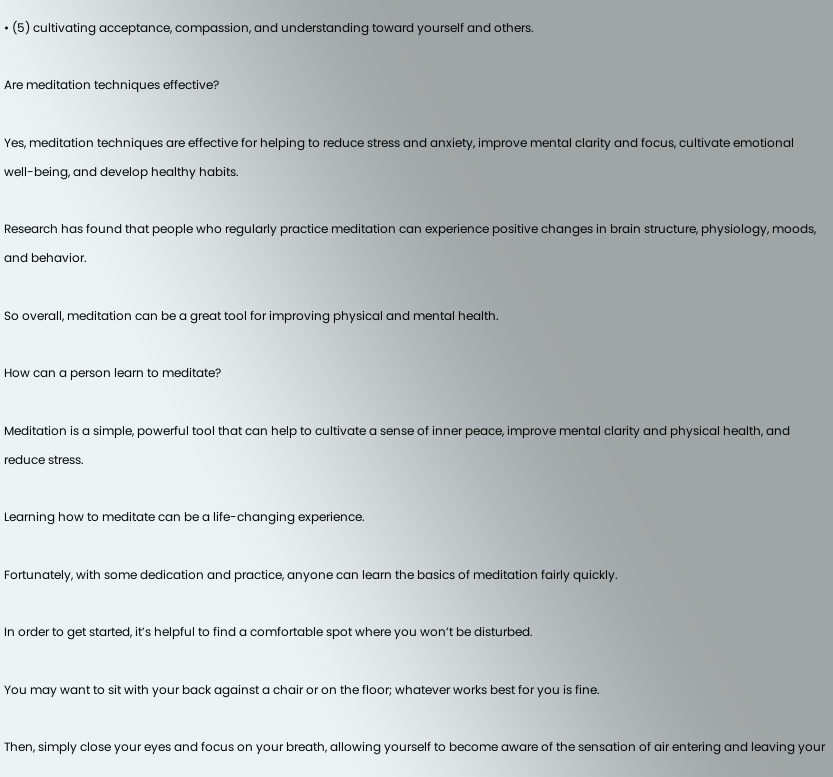• (5) cultivating acceptance, compassion, and understanding toward yourself and others.

Are meditation techniques effective?

Yes, meditation techniques are effective for helping to reduce stress and anxiety, improve mental clarity and focus, cultivate emotional well-being, and develop healthy habits.

Research has found that people who regularly practice meditation can experience positive changes in brain structure, physiology, moods, and behavior.

So overall, meditation can be a great tool for improving physical and mental health.

How can a person learn to meditate?

Meditation is a simple, powerful tool that can help to cultivate a sense of inner peace, improve mental clarity and physical health, and reduce stress.

Learning how to meditate can be a life-changing experience.

Fortunately, with some dedication and practice, anyone can learn the basics of meditation fairly quickly.

In order to get started, it’s helpful to find a comfortable spot where you won’t be disturbed.

You may want to sit with your back against a chair or on the floor; whatever works best for you is fine.

Then, simply close your eyes and focus on your breath, allowing yourself to become aware of the sensation of air entering and leaving your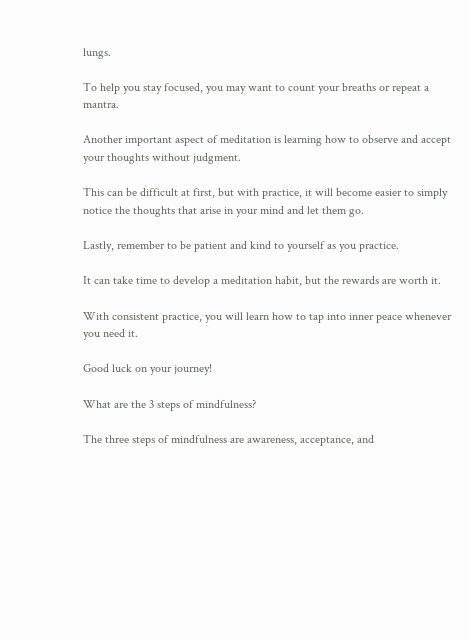lungs.

To help you stay focused, you may want to count your breaths or repeat a mantra.

Another important aspect of meditation is learning how to observe and accept your thoughts without judgment.

This can be difficult at first, but with practice, it will become easier to simply notice the thoughts that arise in your mind and let them go.

Lastly, remember to be patient and kind to yourself as you practice.

It can take time to develop a meditation habit, but the rewards are worth it.

With consistent practice, you will learn how to tap into inner peace whenever you need it.

Good luck on your journey!

What are the 3 steps of mindfulness?

The three steps of mindfulness are awareness, acceptance, and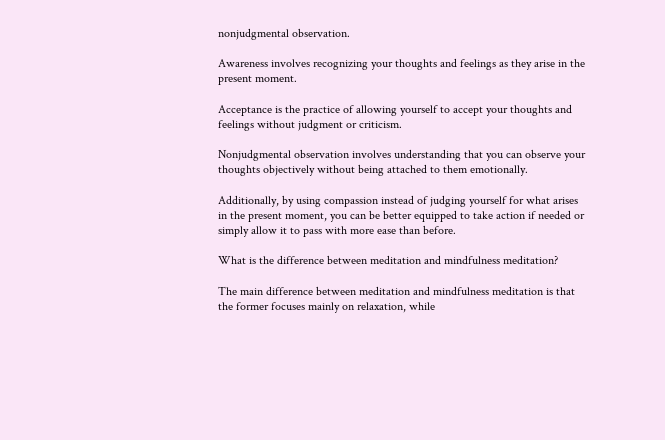nonjudgmental observation.

Awareness involves recognizing your thoughts and feelings as they arise in the present moment.

Acceptance is the practice of allowing yourself to accept your thoughts and feelings without judgment or criticism.

Nonjudgmental observation involves understanding that you can observe your thoughts objectively without being attached to them emotionally.

Additionally, by using compassion instead of judging yourself for what arises in the present moment, you can be better equipped to take action if needed or simply allow it to pass with more ease than before.

What is the difference between meditation and mindfulness meditation?

The main difference between meditation and mindfulness meditation is that the former focuses mainly on relaxation, while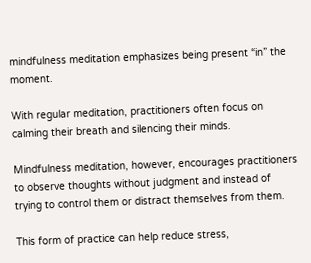mindfulness meditation emphasizes being present “in” the moment.

With regular meditation, practitioners often focus on calming their breath and silencing their minds.

Mindfulness meditation, however, encourages practitioners to observe thoughts without judgment and instead of trying to control them or distract themselves from them.

This form of practice can help reduce stress,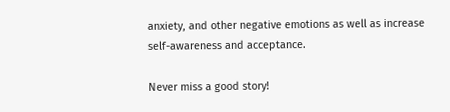anxiety, and other negative emotions as well as increase self-awareness and acceptance.

Never miss a good story!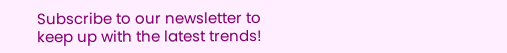Subscribe to our newsletter to keep up with the latest trends!